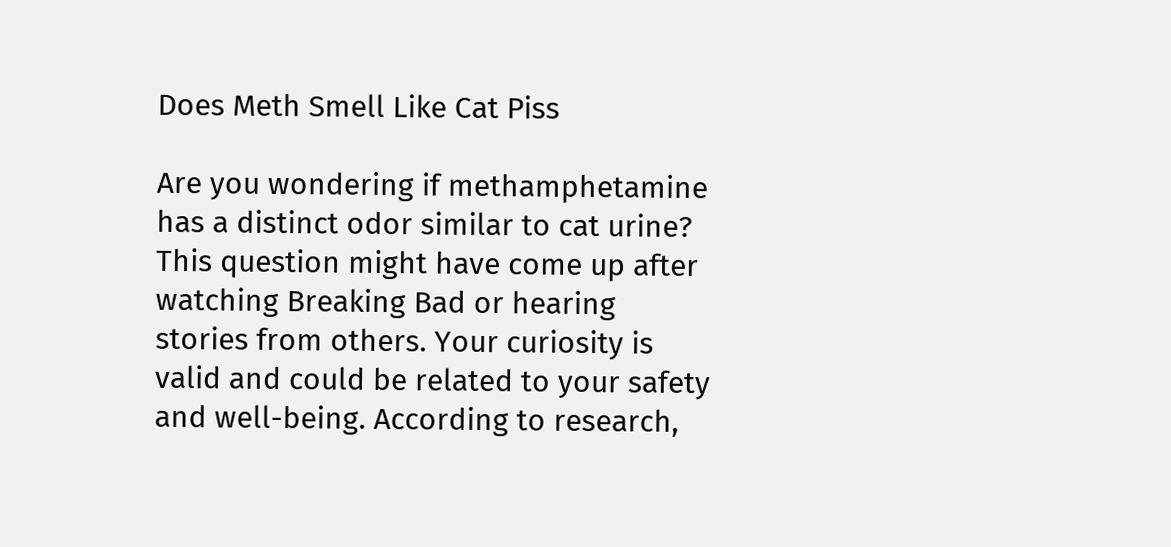Does Meth Smell Like Cat Piss

Are you wondering if methamphetamine has a distinct odor similar to cat urine? This question might have come up after watching Breaking Bad or hearing stories from others. Your curiosity is valid and could be related to your safety and well-being. According to research,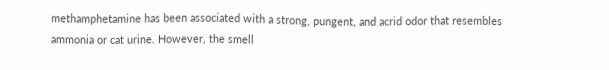methamphetamine has been associated with a strong, pungent, and acrid odor that resembles ammonia or cat urine. However, the smell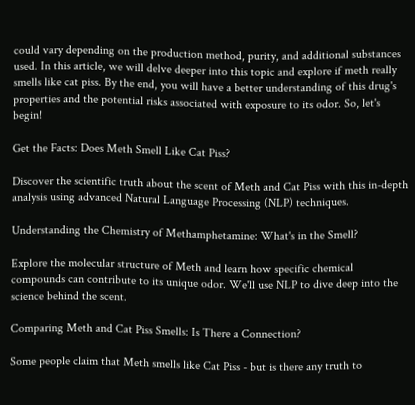could vary depending on the production method, purity, and additional substances used. In this article, we will delve deeper into this topic and explore if meth really smells like cat piss. By the end, you will have a better understanding of this drug's properties and the potential risks associated with exposure to its odor. So, let's begin!

Get the Facts: Does Meth Smell Like Cat Piss?

Discover the scientific truth about the scent of Meth and Cat Piss with this in-depth analysis using advanced Natural Language Processing (NLP) techniques.

Understanding the Chemistry of Methamphetamine: What's in the Smell?

Explore the molecular structure of Meth and learn how specific chemical compounds can contribute to its unique odor. We'll use NLP to dive deep into the science behind the scent.

Comparing Meth and Cat Piss Smells: Is There a Connection?

Some people claim that Meth smells like Cat Piss - but is there any truth to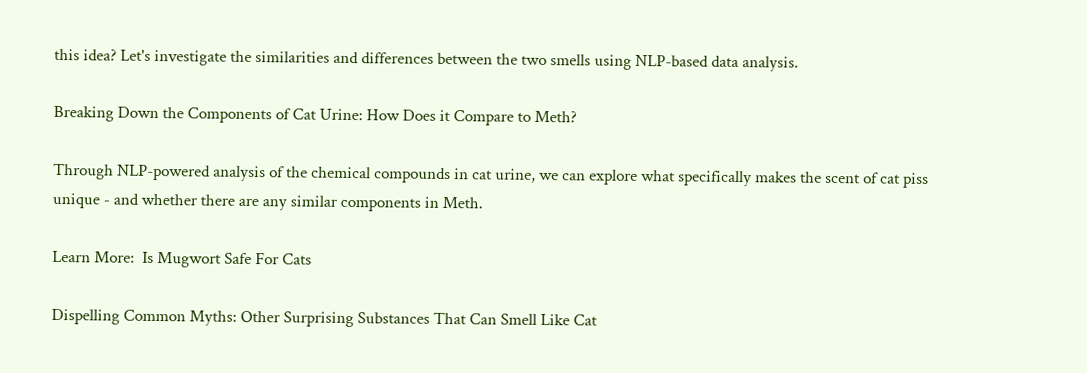this idea? Let's investigate the similarities and differences between the two smells using NLP-based data analysis.

Breaking Down the Components of Cat Urine: How Does it Compare to Meth?

Through NLP-powered analysis of the chemical compounds in cat urine, we can explore what specifically makes the scent of cat piss unique - and whether there are any similar components in Meth.

Learn More:  Is Mugwort Safe For Cats

Dispelling Common Myths: Other Surprising Substances That Can Smell Like Cat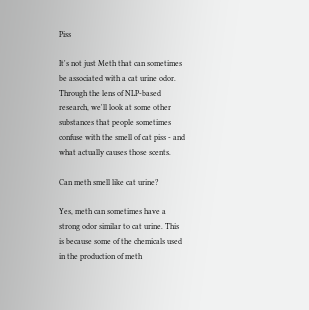Piss

It's not just Meth that can sometimes be associated with a cat urine odor. Through the lens of NLP-based research, we'll look at some other substances that people sometimes confuse with the smell of cat piss - and what actually causes those scents.

Can meth smell like cat urine?

Yes, meth can sometimes have a strong odor similar to cat urine. This is because some of the chemicals used in the production of meth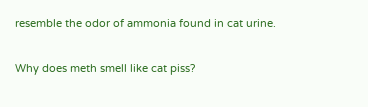resemble the odor of ammonia found in cat urine.

Why does meth smell like cat piss?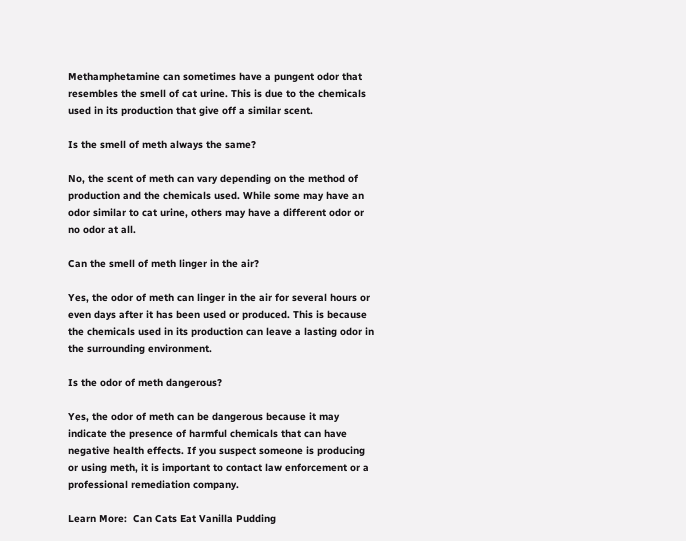Methamphetamine can sometimes have a pungent odor that resembles the smell of cat urine. This is due to the chemicals used in its production that give off a similar scent.

Is the smell of meth always the same?

No, the scent of meth can vary depending on the method of production and the chemicals used. While some may have an odor similar to cat urine, others may have a different odor or no odor at all.

Can the smell of meth linger in the air?

Yes, the odor of meth can linger in the air for several hours or even days after it has been used or produced. This is because the chemicals used in its production can leave a lasting odor in the surrounding environment.

Is the odor of meth dangerous?

Yes, the odor of meth can be dangerous because it may indicate the presence of harmful chemicals that can have negative health effects. If you suspect someone is producing or using meth, it is important to contact law enforcement or a professional remediation company.

Learn More:  Can Cats Eat Vanilla Pudding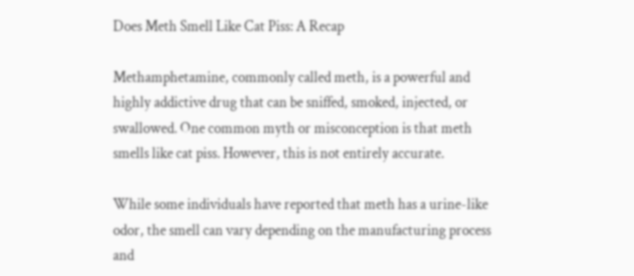Does Meth Smell Like Cat Piss: A Recap

Methamphetamine, commonly called meth, is a powerful and highly addictive drug that can be sniffed, smoked, injected, or swallowed. One common myth or misconception is that meth smells like cat piss. However, this is not entirely accurate.

While some individuals have reported that meth has a urine-like odor, the smell can vary depending on the manufacturing process and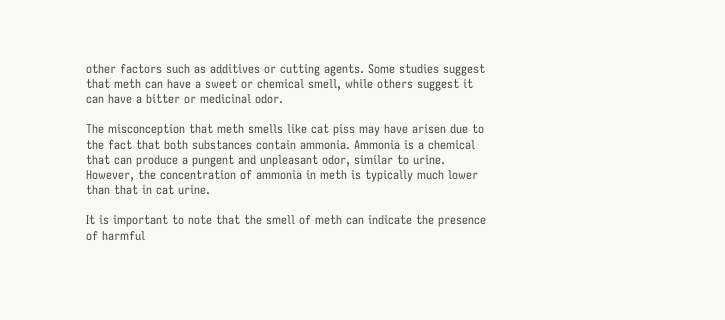other factors such as additives or cutting agents. Some studies suggest that meth can have a sweet or chemical smell, while others suggest it can have a bitter or medicinal odor.

The misconception that meth smells like cat piss may have arisen due to the fact that both substances contain ammonia. Ammonia is a chemical that can produce a pungent and unpleasant odor, similar to urine. However, the concentration of ammonia in meth is typically much lower than that in cat urine.

It is important to note that the smell of meth can indicate the presence of harmful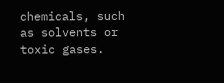chemicals, such as solvents or toxic gases.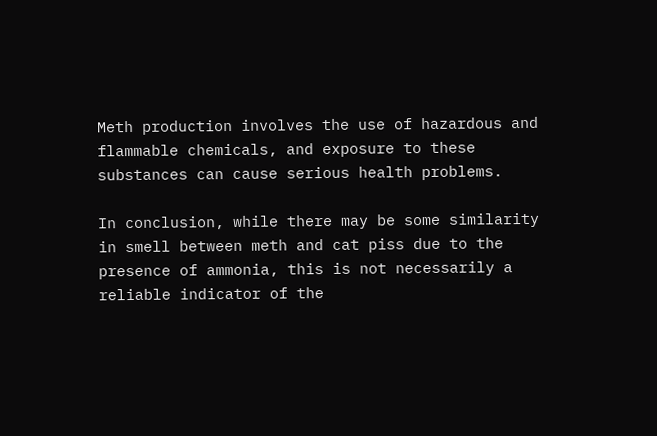Meth production involves the use of hazardous and flammable chemicals, and exposure to these substances can cause serious health problems.

In conclusion, while there may be some similarity in smell between meth and cat piss due to the presence of ammonia, this is not necessarily a reliable indicator of the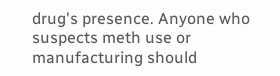drug's presence. Anyone who suspects meth use or manufacturing should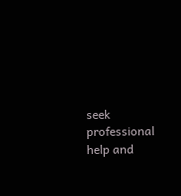seek professional help and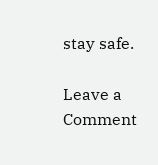stay safe.

Leave a Comment